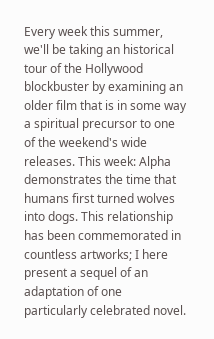Every week this summer, we'll be taking an historical tour of the Hollywood blockbuster by examining an older film that is in some way a spiritual precursor to one of the weekend's wide releases. This week: Alpha demonstrates the time that humans first turned wolves into dogs. This relationship has been commemorated in countless artworks; I here present a sequel of an adaptation of one particularly celebrated novel.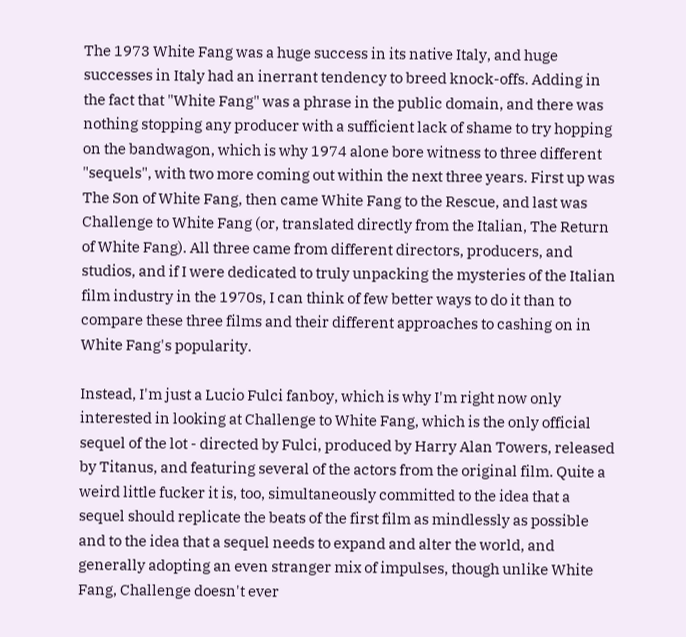The 1973 White Fang was a huge success in its native Italy, and huge successes in Italy had an inerrant tendency to breed knock-offs. Adding in the fact that "White Fang" was a phrase in the public domain, and there was nothing stopping any producer with a sufficient lack of shame to try hopping on the bandwagon, which is why 1974 alone bore witness to three different "sequels", with two more coming out within the next three years. First up was The Son of White Fang, then came White Fang to the Rescue, and last was Challenge to White Fang (or, translated directly from the Italian, The Return of White Fang). All three came from different directors, producers, and studios, and if I were dedicated to truly unpacking the mysteries of the Italian film industry in the 1970s, I can think of few better ways to do it than to compare these three films and their different approaches to cashing on in White Fang's popularity.

Instead, I'm just a Lucio Fulci fanboy, which is why I'm right now only interested in looking at Challenge to White Fang, which is the only official sequel of the lot - directed by Fulci, produced by Harry Alan Towers, released by Titanus, and featuring several of the actors from the original film. Quite a weird little fucker it is, too, simultaneously committed to the idea that a sequel should replicate the beats of the first film as mindlessly as possible and to the idea that a sequel needs to expand and alter the world, and generally adopting an even stranger mix of impulses, though unlike White Fang, Challenge doesn't ever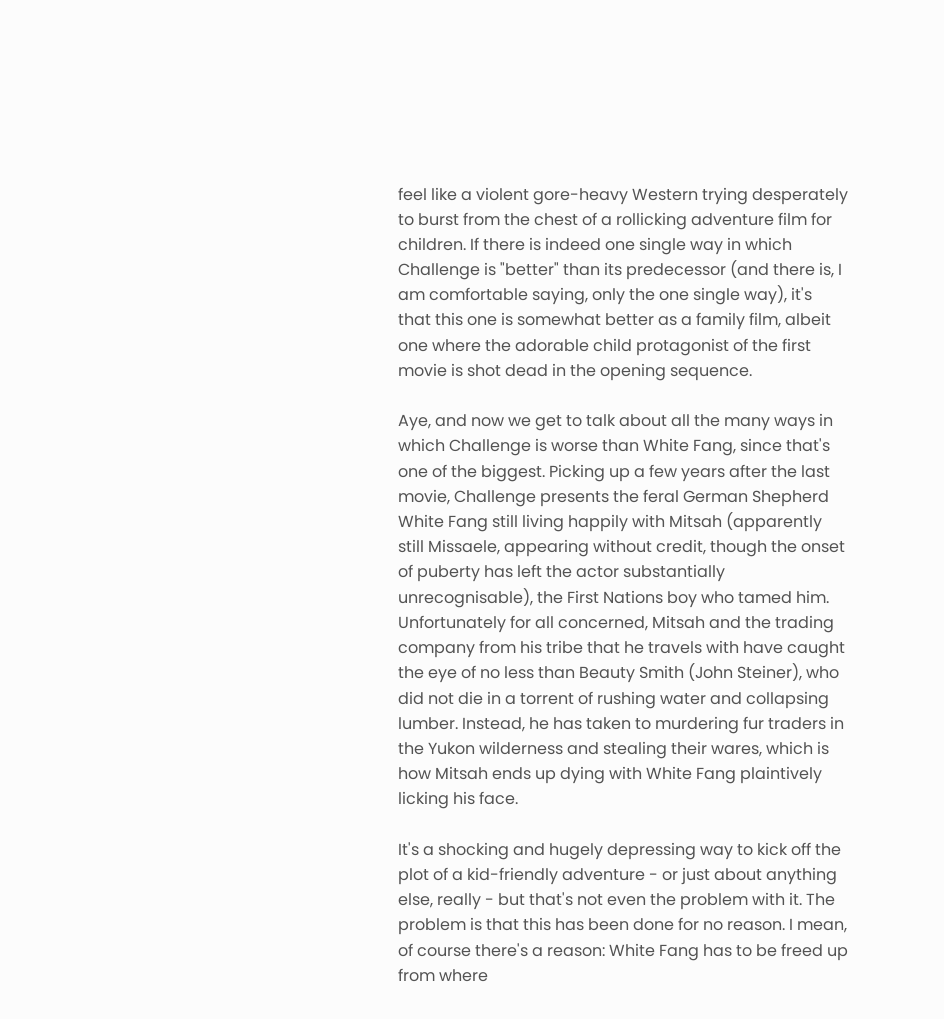feel like a violent gore-heavy Western trying desperately to burst from the chest of a rollicking adventure film for children. If there is indeed one single way in which Challenge is "better" than its predecessor (and there is, I am comfortable saying, only the one single way), it's that this one is somewhat better as a family film, albeit one where the adorable child protagonist of the first movie is shot dead in the opening sequence.

Aye, and now we get to talk about all the many ways in which Challenge is worse than White Fang, since that's one of the biggest. Picking up a few years after the last movie, Challenge presents the feral German Shepherd White Fang still living happily with Mitsah (apparently still Missaele, appearing without credit, though the onset of puberty has left the actor substantially unrecognisable), the First Nations boy who tamed him. Unfortunately for all concerned, Mitsah and the trading company from his tribe that he travels with have caught the eye of no less than Beauty Smith (John Steiner), who did not die in a torrent of rushing water and collapsing lumber. Instead, he has taken to murdering fur traders in the Yukon wilderness and stealing their wares, which is how Mitsah ends up dying with White Fang plaintively licking his face.

It's a shocking and hugely depressing way to kick off the plot of a kid-friendly adventure - or just about anything else, really - but that's not even the problem with it. The problem is that this has been done for no reason. I mean, of course there's a reason: White Fang has to be freed up from where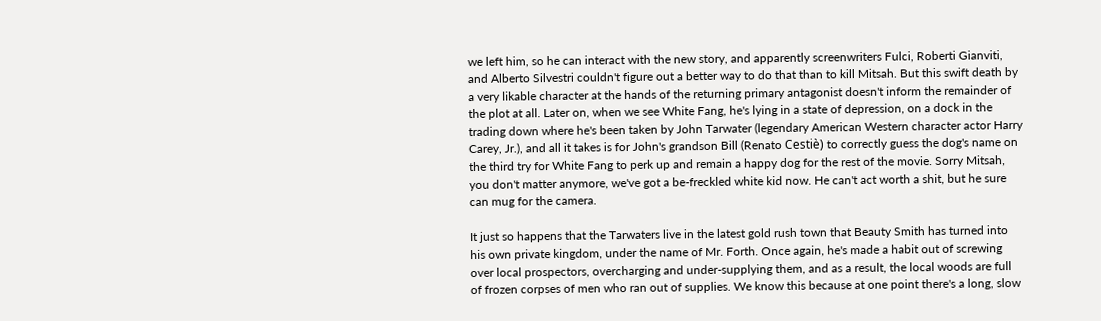we left him, so he can interact with the new story, and apparently screenwriters Fulci, Roberti Gianviti, and Alberto Silvestri couldn't figure out a better way to do that than to kill Mitsah. But this swift death by a very likable character at the hands of the returning primary antagonist doesn't inform the remainder of the plot at all. Later on, when we see White Fang, he's lying in a state of depression, on a dock in the trading down where he's been taken by John Tarwater (legendary American Western character actor Harry Carey, Jr.), and all it takes is for John's grandson Bill (Renato Cestiè) to correctly guess the dog's name on the third try for White Fang to perk up and remain a happy dog for the rest of the movie. Sorry Mitsah, you don't matter anymore, we've got a be-freckled white kid now. He can't act worth a shit, but he sure can mug for the camera.

It just so happens that the Tarwaters live in the latest gold rush town that Beauty Smith has turned into his own private kingdom, under the name of Mr. Forth. Once again, he's made a habit out of screwing over local prospectors, overcharging and under-supplying them, and as a result, the local woods are full of frozen corpses of men who ran out of supplies. We know this because at one point there's a long, slow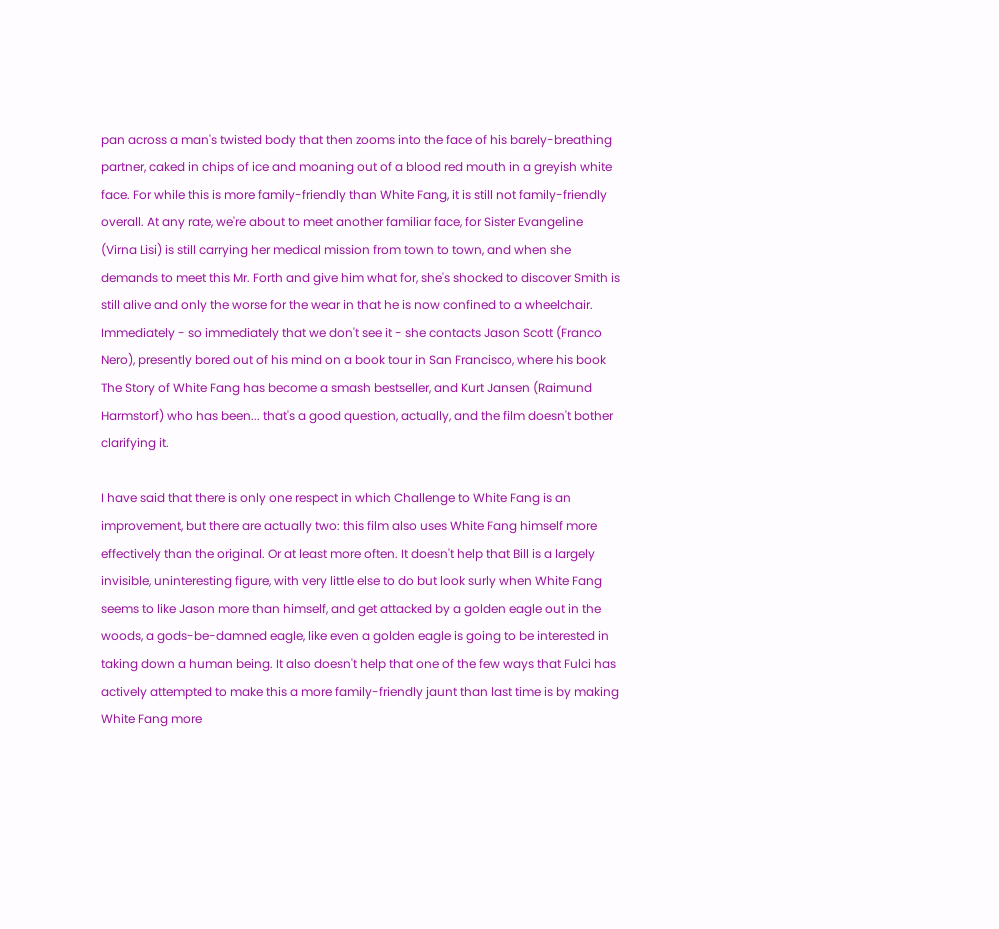pan across a man's twisted body that then zooms into the face of his barely-breathing partner, caked in chips of ice and moaning out of a blood red mouth in a greyish white face. For while this is more family-friendly than White Fang, it is still not family-friendly overall. At any rate, we're about to meet another familiar face, for Sister Evangeline (Virna Lisi) is still carrying her medical mission from town to town, and when she demands to meet this Mr. Forth and give him what for, she's shocked to discover Smith is still alive and only the worse for the wear in that he is now confined to a wheelchair. Immediately - so immediately that we don't see it - she contacts Jason Scott (Franco Nero), presently bored out of his mind on a book tour in San Francisco, where his book The Story of White Fang has become a smash bestseller, and Kurt Jansen (Raimund Harmstorf) who has been... that's a good question, actually, and the film doesn't bother clarifying it.

I have said that there is only one respect in which Challenge to White Fang is an improvement, but there are actually two: this film also uses White Fang himself more effectively than the original. Or at least more often. It doesn't help that Bill is a largely invisible, uninteresting figure, with very little else to do but look surly when White Fang seems to like Jason more than himself, and get attacked by a golden eagle out in the woods, a gods-be-damned eagle, like even a golden eagle is going to be interested in taking down a human being. It also doesn't help that one of the few ways that Fulci has actively attempted to make this a more family-friendly jaunt than last time is by making White Fang more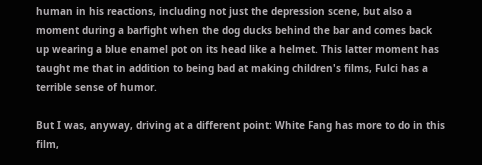human in his reactions, including not just the depression scene, but also a moment during a barfight when the dog ducks behind the bar and comes back up wearing a blue enamel pot on its head like a helmet. This latter moment has taught me that in addition to being bad at making children's films, Fulci has a terrible sense of humor.

But I was, anyway, driving at a different point: White Fang has more to do in this film,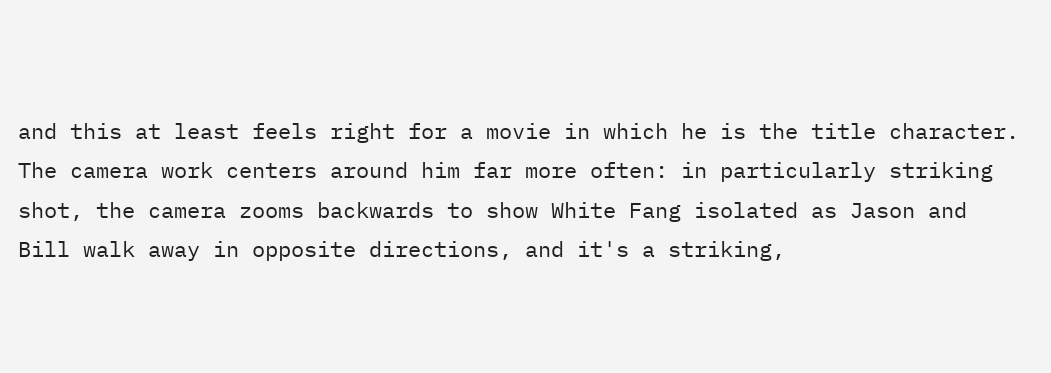and this at least feels right for a movie in which he is the title character. The camera work centers around him far more often: in particularly striking shot, the camera zooms backwards to show White Fang isolated as Jason and Bill walk away in opposite directions, and it's a striking,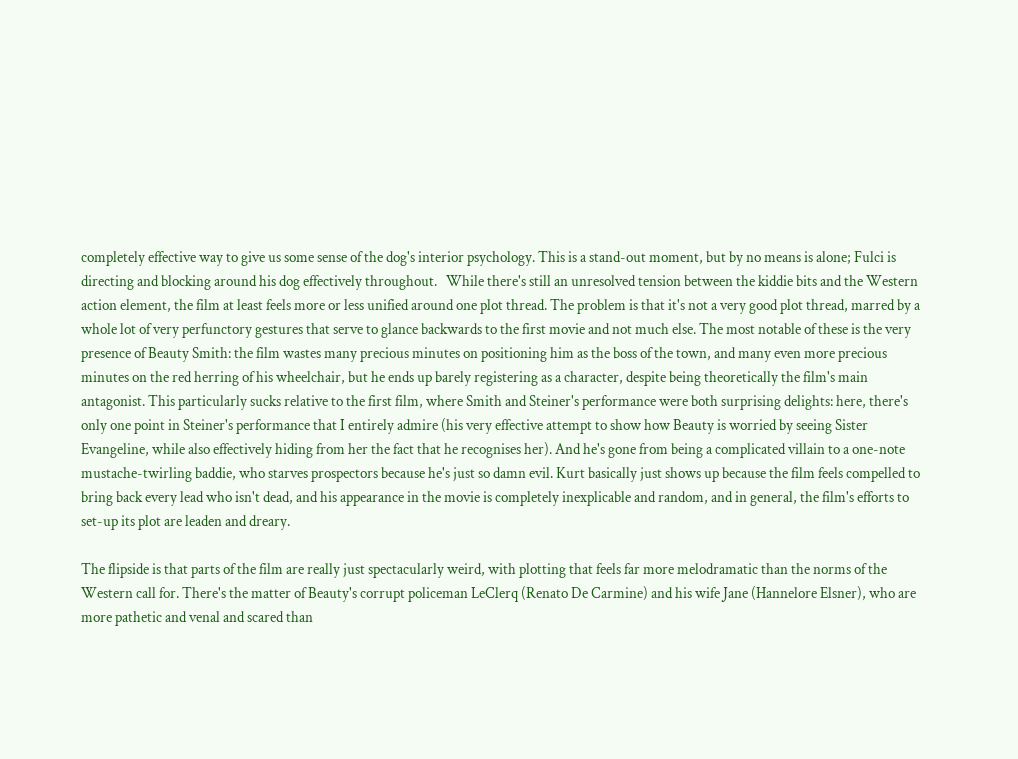completely effective way to give us some sense of the dog's interior psychology. This is a stand-out moment, but by no means is alone; Fulci is directing and blocking around his dog effectively throughout.   While there's still an unresolved tension between the kiddie bits and the Western action element, the film at least feels more or less unified around one plot thread. The problem is that it's not a very good plot thread, marred by a whole lot of very perfunctory gestures that serve to glance backwards to the first movie and not much else. The most notable of these is the very presence of Beauty Smith: the film wastes many precious minutes on positioning him as the boss of the town, and many even more precious minutes on the red herring of his wheelchair, but he ends up barely registering as a character, despite being theoretically the film's main antagonist. This particularly sucks relative to the first film, where Smith and Steiner's performance were both surprising delights: here, there's only one point in Steiner's performance that I entirely admire (his very effective attempt to show how Beauty is worried by seeing Sister Evangeline, while also effectively hiding from her the fact that he recognises her). And he's gone from being a complicated villain to a one-note mustache-twirling baddie, who starves prospectors because he's just so damn evil. Kurt basically just shows up because the film feels compelled to bring back every lead who isn't dead, and his appearance in the movie is completely inexplicable and random, and in general, the film's efforts to set-up its plot are leaden and dreary.

The flipside is that parts of the film are really just spectacularly weird, with plotting that feels far more melodramatic than the norms of the Western call for. There's the matter of Beauty's corrupt policeman LeClerq (Renato De Carmine) and his wife Jane (Hannelore Elsner), who are more pathetic and venal and scared than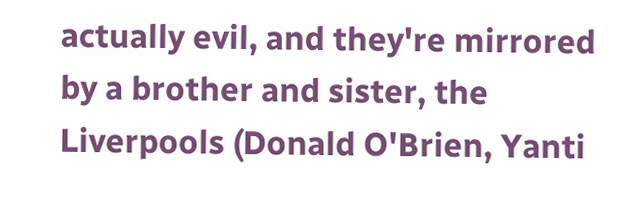actually evil, and they're mirrored by a brother and sister, the Liverpools (Donald O'Brien, Yanti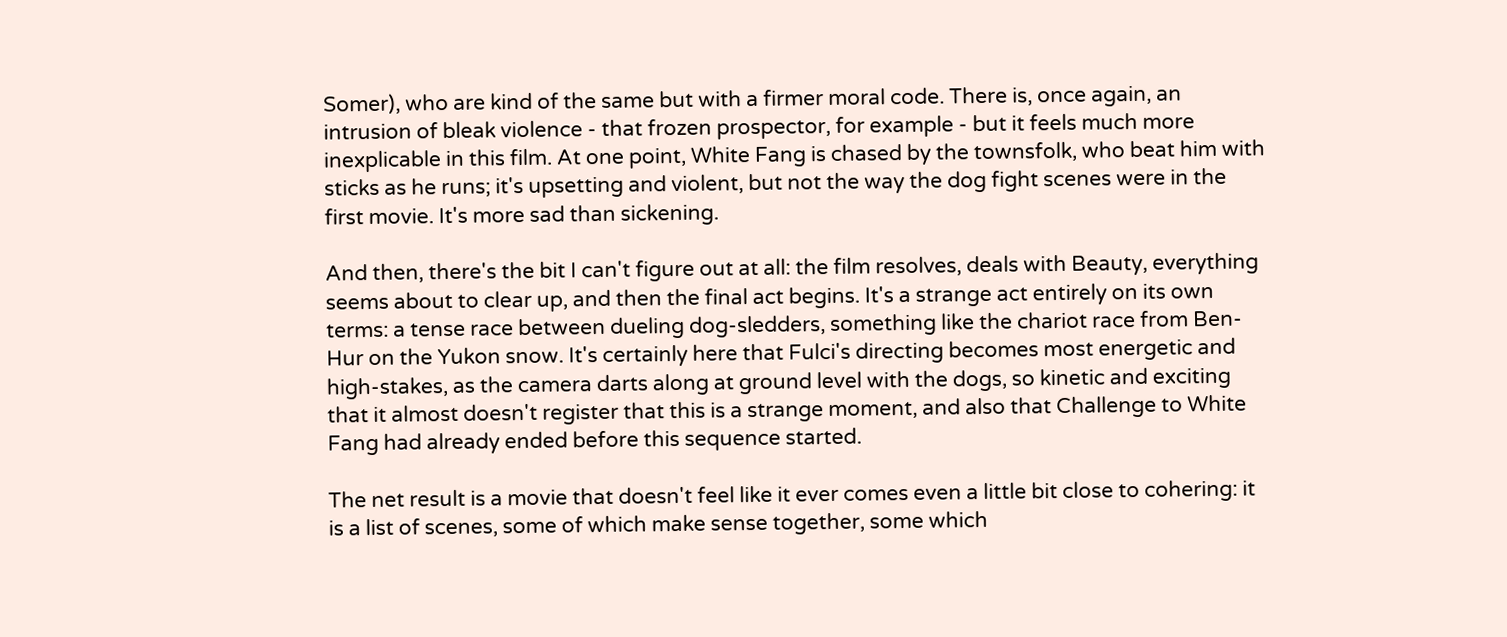Somer), who are kind of the same but with a firmer moral code. There is, once again, an intrusion of bleak violence - that frozen prospector, for example - but it feels much more inexplicable in this film. At one point, White Fang is chased by the townsfolk, who beat him with sticks as he runs; it's upsetting and violent, but not the way the dog fight scenes were in the first movie. It's more sad than sickening.

And then, there's the bit I can't figure out at all: the film resolves, deals with Beauty, everything seems about to clear up, and then the final act begins. It's a strange act entirely on its own terms: a tense race between dueling dog-sledders, something like the chariot race from Ben-Hur on the Yukon snow. It's certainly here that Fulci's directing becomes most energetic and high-stakes, as the camera darts along at ground level with the dogs, so kinetic and exciting that it almost doesn't register that this is a strange moment, and also that Challenge to White Fang had already ended before this sequence started.

The net result is a movie that doesn't feel like it ever comes even a little bit close to cohering: it is a list of scenes, some of which make sense together, some which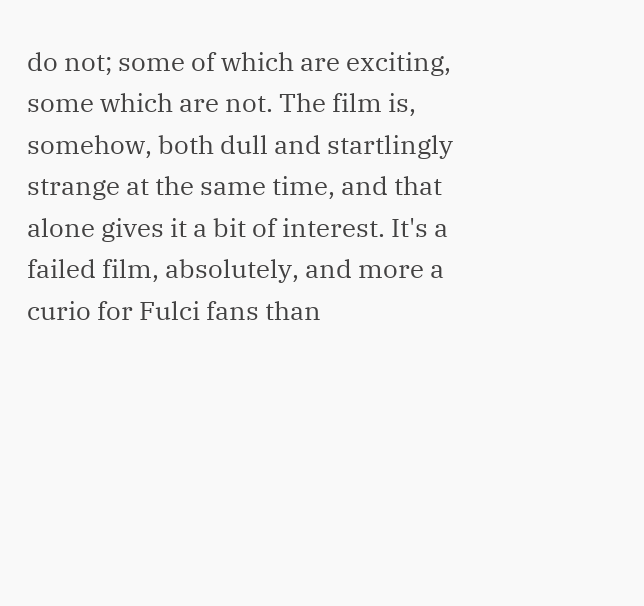do not; some of which are exciting, some which are not. The film is, somehow, both dull and startlingly strange at the same time, and that alone gives it a bit of interest. It's a failed film, absolutely, and more a curio for Fulci fans than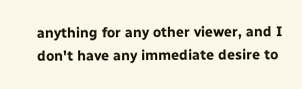anything for any other viewer, and I don't have any immediate desire to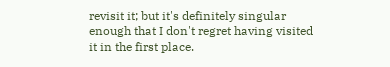revisit it; but it's definitely singular enough that I don't regret having visited it in the first place.